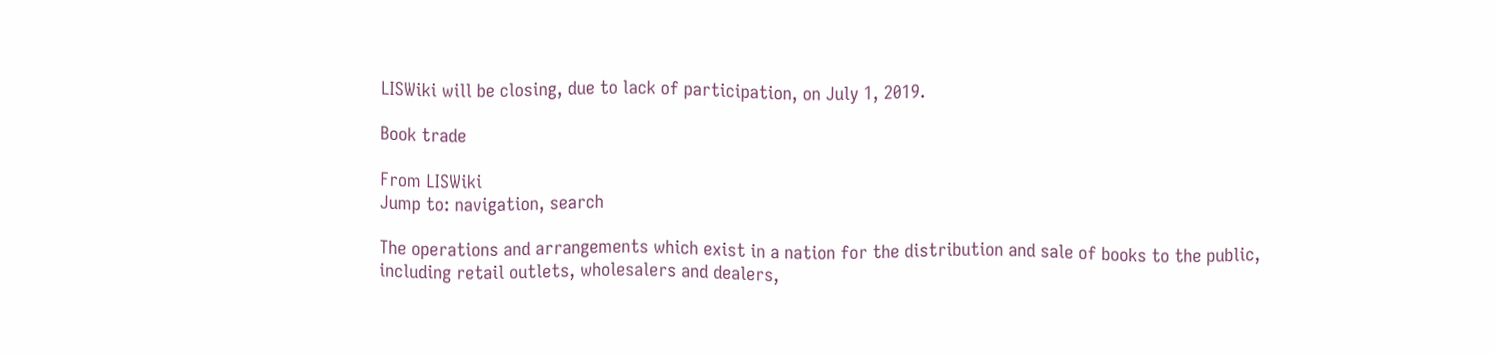LISWiki will be closing, due to lack of participation, on July 1, 2019.

Book trade

From LISWiki
Jump to: navigation, search

The operations and arrangements which exist in a nation for the distribution and sale of books to the public, including retail outlets, wholesalers and dealers,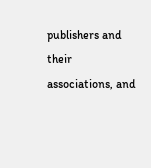publishers and their associations, and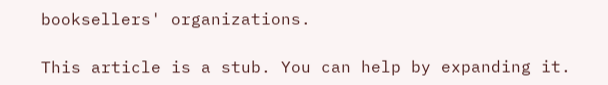booksellers' organizations.

This article is a stub. You can help by expanding it.